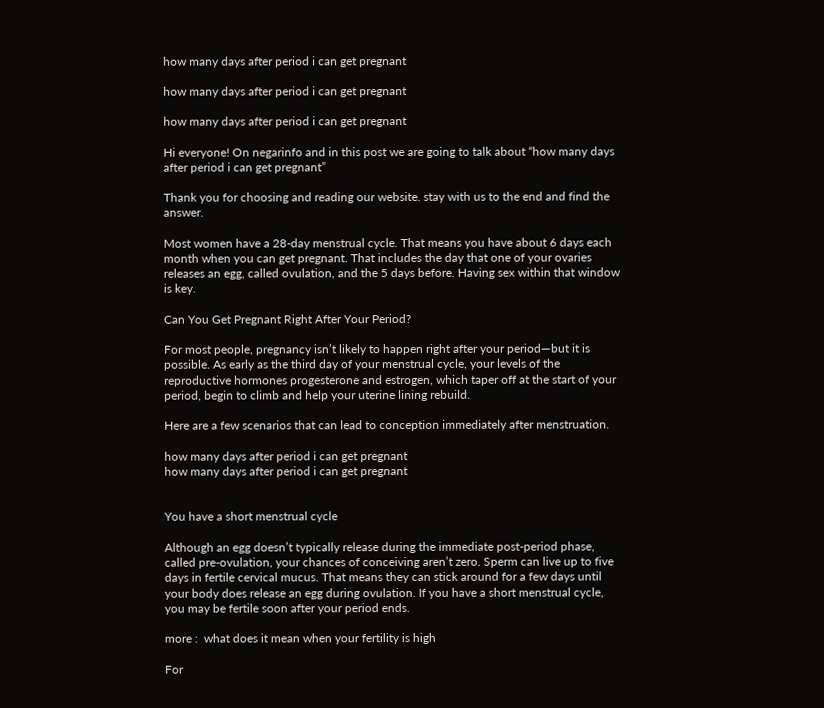how many days after period i can get pregnant

how many days after period i can get pregnant

how many days after period i can get pregnant

Hi everyone! On negarinfo and in this post we are going to talk about “how many days after period i can get pregnant”

Thank you for choosing and reading our website. stay with us to the end and find the answer.

Most women have a 28-day menstrual cycle. That means you have about 6 days each month when you can get pregnant. That includes the day that one of your ovaries releases an egg, called ovulation, and the 5 days before. Having sex within that window is key.

Can You Get Pregnant Right After Your Period?

For most people, pregnancy isn’t likely to happen right after your period—but it is possible. As early as the third day of your menstrual cycle, your levels of the reproductive hormones progesterone and estrogen, which taper off at the start of your period, begin to climb and help your uterine lining rebuild.

Here are a few scenarios that can lead to conception immediately after menstruation.

how many days after period i can get pregnant
how many days after period i can get pregnant


You have a short menstrual cycle

Although an egg doesn’t typically release during the immediate post-period phase, called pre-ovulation, your chances of conceiving aren’t zero. Sperm can live up to five days in fertile cervical mucus. That means they can stick around for a few days until your body does release an egg during ovulation. If you have a short menstrual cycle, you may be fertile soon after your period ends.

more :  what does it mean when your fertility is high

For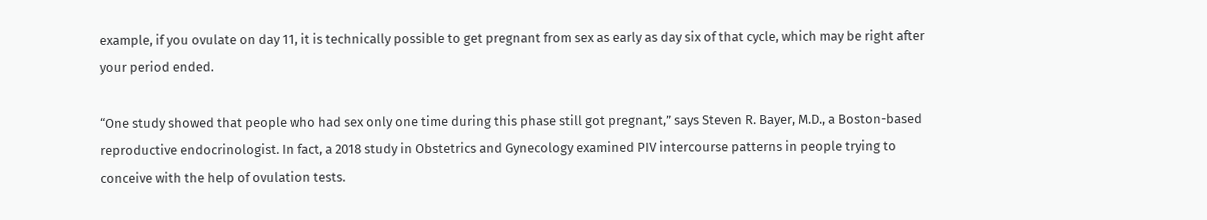example, if you ovulate on day 11, it is technically possible to get pregnant from sex as early as day six of that cycle, which may be right after your period ended.

“One study showed that people who had sex only one time during this phase still got pregnant,” says Steven R. Bayer, M.D., a Boston-based reproductive endocrinologist. In fact, a 2018 study in Obstetrics and Gynecology examined PIV intercourse patterns in people trying to conceive with the help of ovulation tests.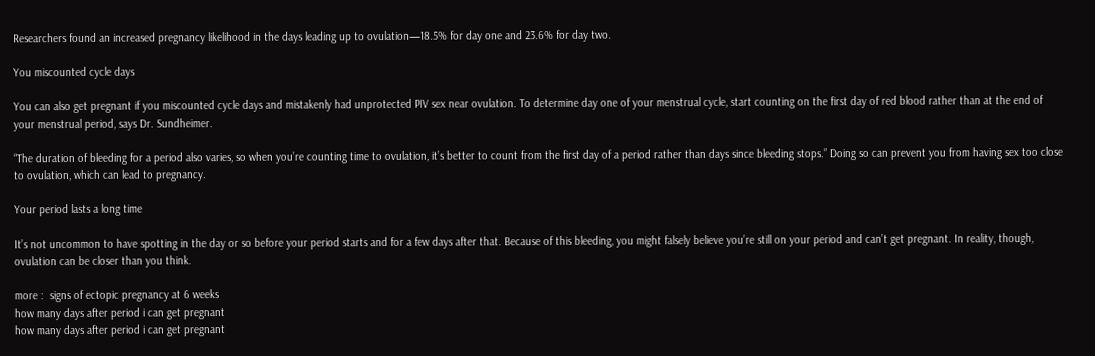Researchers found an increased pregnancy likelihood in the days leading up to ovulation—18.5% for day one and 23.6% for day two.

You miscounted cycle days

You can also get pregnant if you miscounted cycle days and mistakenly had unprotected PIV sex near ovulation. To determine day one of your menstrual cycle, start counting on the first day of red blood rather than at the end of your menstrual period, says Dr. Sundheimer.

“The duration of bleeding for a period also varies, so when you’re counting time to ovulation, it’s better to count from the first day of a period rather than days since bleeding stops.” Doing so can prevent you from having sex too close to ovulation, which can lead to pregnancy.

Your period lasts a long time

It’s not uncommon to have spotting in the day or so before your period starts and for a few days after that. Because of this bleeding, you might falsely believe you’re still on your period and can’t get pregnant. In reality, though, ovulation can be closer than you think.

more :  signs of ectopic pregnancy at 6 weeks
how many days after period i can get pregnant
how many days after period i can get pregnant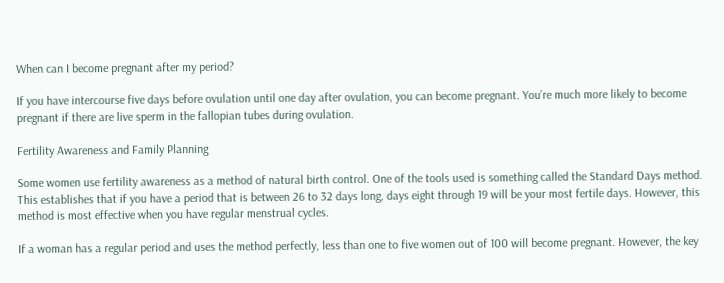When can I become pregnant after my period?

If you have intercourse five days before ovulation until one day after ovulation, you can become pregnant. You’re much more likely to become pregnant if there are live sperm in the fallopian tubes during ovulation.

Fertility Awareness and Family Planning

Some women use fertility awareness as a method of natural birth control. One of the tools used is something called the Standard Days method. This establishes that if you have a period that is between 26 to 32 days long, days eight through 19 will be your most fertile days. However, this method is most effective when you have regular menstrual cycles.

If a woman has a regular period and uses the method perfectly, less than one to five women out of 100 will become pregnant. However, the key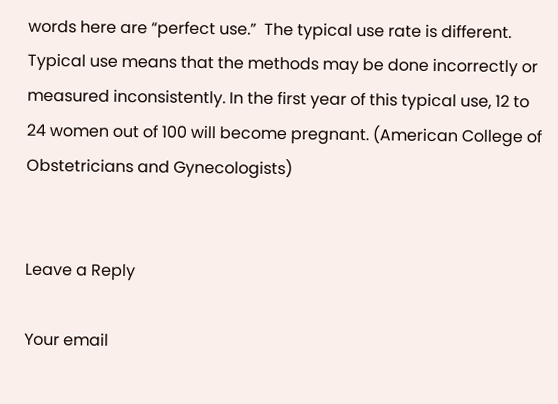words here are “perfect use.”  The typical use rate is different. Typical use means that the methods may be done incorrectly or measured inconsistently. In the first year of this typical use, 12 to 24 women out of 100 will become pregnant. (American College of Obstetricians and Gynecologists)


Leave a Reply

Your email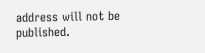address will not be published.